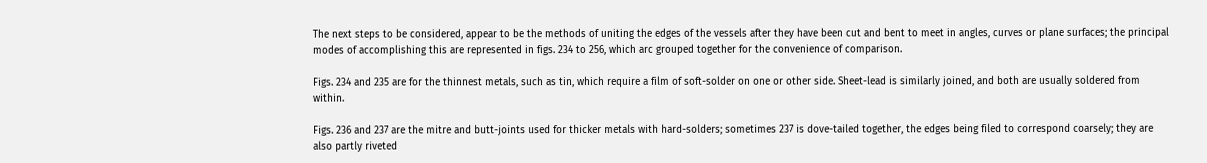The next steps to be considered, appear to be the methods of uniting the edges of the vessels after they have been cut and bent to meet in angles, curves or plane surfaces; the principal modes of accomplishing this are represented in figs. 234 to 256, which arc grouped together for the convenience of comparison.

Figs. 234 and 235 are for the thinnest metals, such as tin, which require a film of soft-solder on one or other side. Sheet-lead is similarly joined, and both are usually soldered from within.

Figs. 236 and 237 are the mitre and butt-joints used for thicker metals with hard-solders; sometimes 237 is dove-tailed together, the edges being filed to correspond coarsely; they are also partly riveted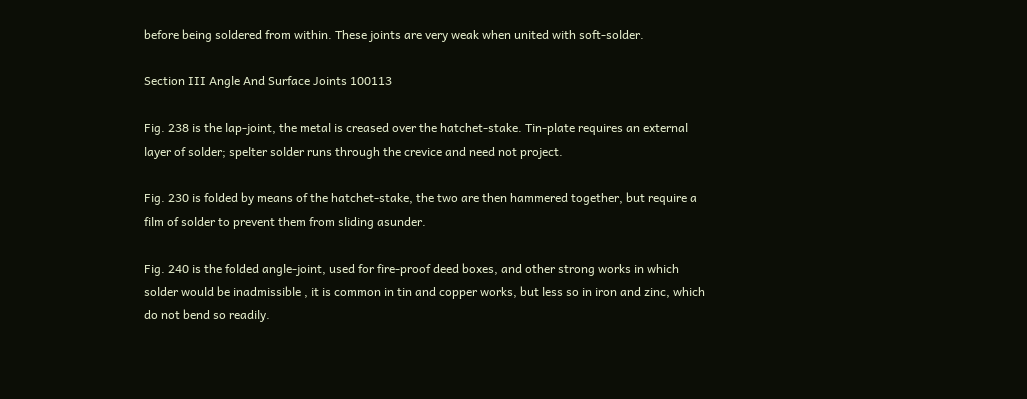before being soldered from within. These joints are very weak when united with soft-solder.

Section III Angle And Surface Joints 100113

Fig. 238 is the lap-joint, the metal is creased over the hatchet-stake. Tin-plate requires an external layer of solder; spelter solder runs through the crevice and need not project.

Fig. 230 is folded by means of the hatchet-stake, the two are then hammered together, but require a film of solder to prevent them from sliding asunder.

Fig. 240 is the folded angle-joint, used for fire-proof deed boxes, and other strong works in which solder would be inadmissible , it is common in tin and copper works, but less so in iron and zinc, which do not bend so readily.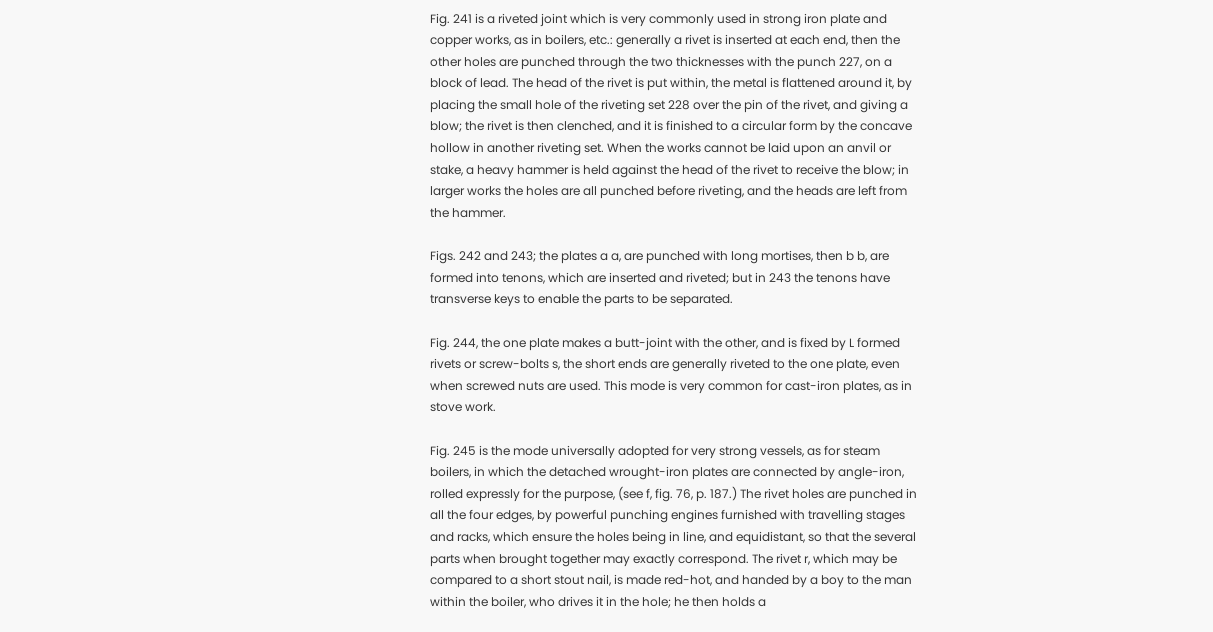Fig. 241 is a riveted joint which is very commonly used in strong iron plate and copper works, as in boilers, etc.: generally a rivet is inserted at each end, then the other holes are punched through the two thicknesses with the punch 227, on a block of lead. The head of the rivet is put within, the metal is flattened around it, by placing the small hole of the riveting set 228 over the pin of the rivet, and giving a blow; the rivet is then clenched, and it is finished to a circular form by the concave hollow in another riveting set. When the works cannot be laid upon an anvil or stake, a heavy hammer is held against the head of the rivet to receive the blow; in larger works the holes are all punched before riveting, and the heads are left from the hammer.

Figs. 242 and 243; the plates a a, are punched with long mortises, then b b, are formed into tenons, which are inserted and riveted; but in 243 the tenons have transverse keys to enable the parts to be separated.

Fig. 244, the one plate makes a butt-joint with the other, and is fixed by L formed rivets or screw-bolts s, the short ends are generally riveted to the one plate, even when screwed nuts are used. This mode is very common for cast-iron plates, as in stove work.

Fig. 245 is the mode universally adopted for very strong vessels, as for steam boilers, in which the detached wrought-iron plates are connected by angle-iron, rolled expressly for the purpose, (see f, fig. 76, p. 187.) The rivet holes are punched in all the four edges, by powerful punching engines furnished with travelling stages and racks, which ensure the holes being in line, and equidistant, so that the several parts when brought together may exactly correspond. The rivet r, which may be compared to a short stout nail, is made red-hot, and handed by a boy to the man within the boiler, who drives it in the hole; he then holds a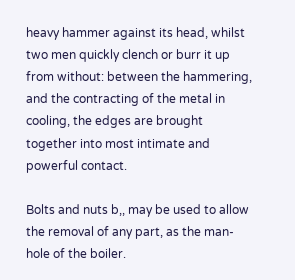heavy hammer against its head, whilst two men quickly clench or burr it up from without: between the hammering, and the contracting of the metal in cooling, the edges are brought together into most intimate and powerful contact.

Bolts and nuts b,, may be used to allow the removal of any part, as the man-hole of the boiler.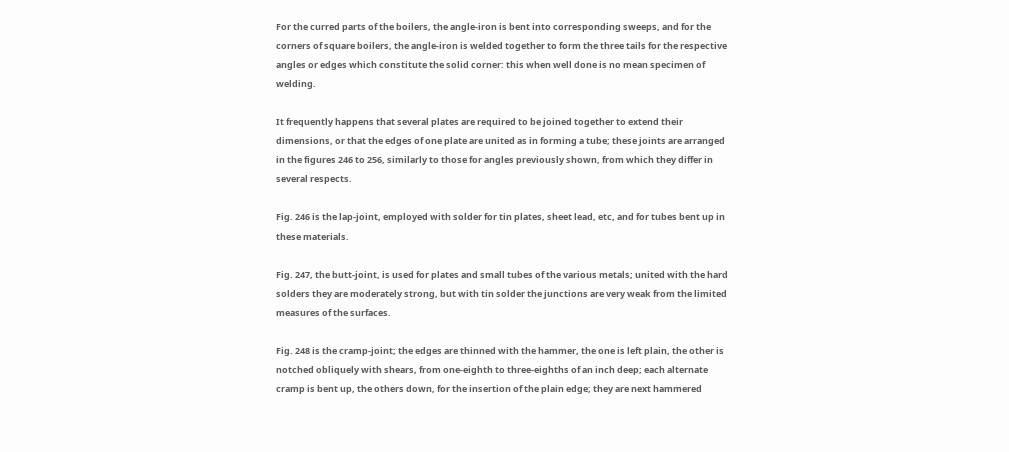For the curred parts of the boilers, the angle-iron is bent into corresponding sweeps, and for the corners of square boilers, the angle-iron is welded together to form the three tails for the respective angles or edges which constitute the solid corner: this when well done is no mean specimen of welding.

It frequently happens that several plates are required to be joined together to extend their dimensions, or that the edges of one plate are united as in forming a tube; these joints are arranged in the figures 246 to 256, similarly to those for angles previously shown, from which they differ in several respects.

Fig. 246 is the lap-joint, employed with solder for tin plates, sheet lead, etc, and for tubes bent up in these materials.

Fig. 247, the butt-joint, is used for plates and small tubes of the various metals; united with the hard solders they are moderately strong, but with tin solder the junctions are very weak from the limited measures of the surfaces.

Fig. 248 is the cramp-joint; the edges are thinned with the hammer, the one is left plain, the other is notched obliquely with shears, from one-eighth to three-eighths of an inch deep; each alternate cramp is bent up, the others down, for the insertion of the plain edge; they are next hammered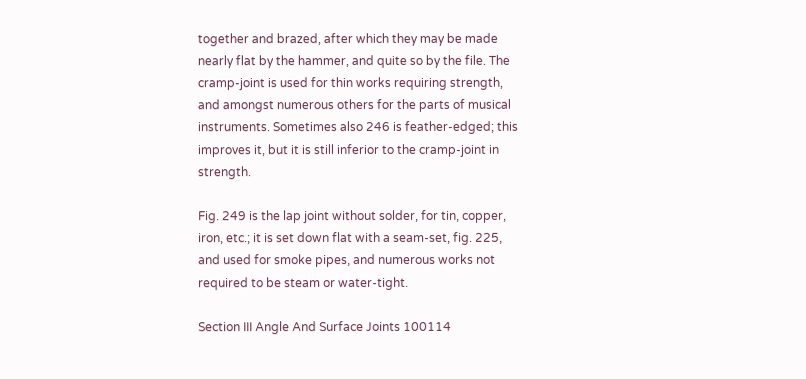together and brazed, after which they may be made nearly flat by the hammer, and quite so by the file. The cramp-joint is used for thin works requiring strength, and amongst numerous others for the parts of musical instruments. Sometimes also 246 is feather-edged; this improves it, but it is still inferior to the cramp-joint in strength.

Fig. 249 is the lap joint without solder, for tin, copper, iron, etc.; it is set down flat with a seam-set, fig. 225, and used for smoke pipes, and numerous works not required to be steam or water-tight.

Section III Angle And Surface Joints 100114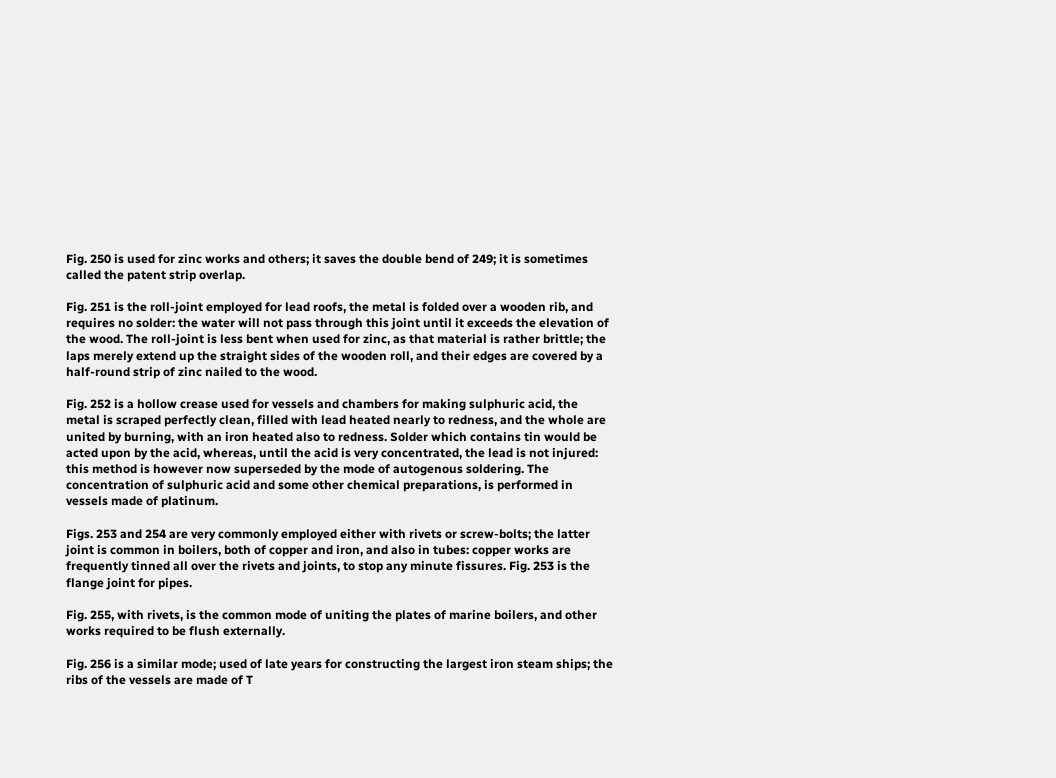Fig. 250 is used for zinc works and others; it saves the double bend of 249; it is sometimes called the patent strip overlap.

Fig. 251 is the roll-joint employed for lead roofs, the metal is folded over a wooden rib, and requires no solder: the water will not pass through this joint until it exceeds the elevation of the wood. The roll-joint is less bent when used for zinc, as that material is rather brittle; the laps merely extend up the straight sides of the wooden roll, and their edges are covered by a half-round strip of zinc nailed to the wood.

Fig. 252 is a hollow crease used for vessels and chambers for making sulphuric acid, the metal is scraped perfectly clean, filled with lead heated nearly to redness, and the whole are united by burning, with an iron heated also to redness. Solder which contains tin would be acted upon by the acid, whereas, until the acid is very concentrated, the lead is not injured: this method is however now superseded by the mode of autogenous soldering. The concentration of sulphuric acid and some other chemical preparations, is performed in vessels made of platinum.

Figs. 253 and 254 are very commonly employed either with rivets or screw-bolts; the latter joint is common in boilers, both of copper and iron, and also in tubes: copper works are frequently tinned all over the rivets and joints, to stop any minute fissures. Fig. 253 is the flange joint for pipes.

Fig. 255, with rivets, is the common mode of uniting the plates of marine boilers, and other works required to be flush externally.

Fig. 256 is a similar mode; used of late years for constructing the largest iron steam ships; the ribs of the vessels are made of T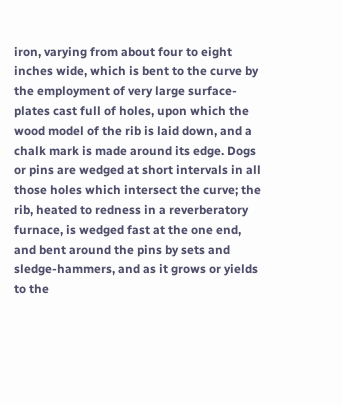iron, varying from about four to eight inches wide, which is bent to the curve by the employment of very large surface-plates cast full of holes, upon which the wood model of the rib is laid down, and a chalk mark is made around its edge. Dogs or pins are wedged at short intervals in all those holes which intersect the curve; the rib, heated to redness in a reverberatory furnace, is wedged fast at the one end, and bent around the pins by sets and sledge-hammers, and as it grows or yields to the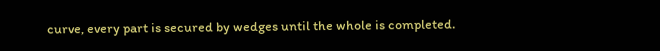curve, every part is secured by wedges until the whole is completed.